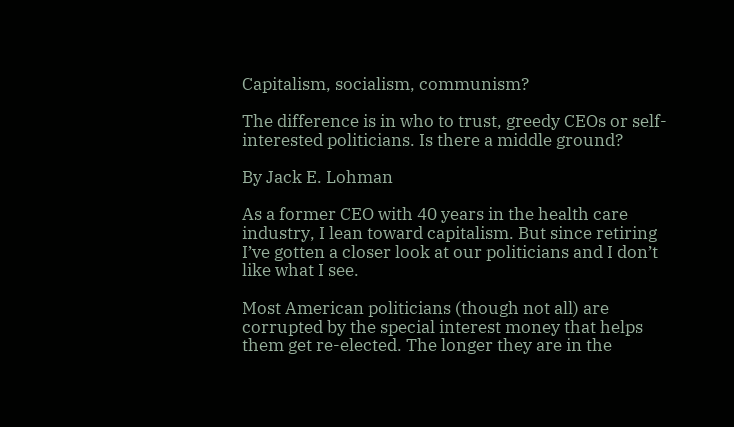Capitalism, socialism, communism?

The difference is in who to trust, greedy CEOs or self-interested politicians. Is there a middle ground?

By Jack E. Lohman

As a former CEO with 40 years in the health care industry, I lean toward capitalism. But since retiring I’ve gotten a closer look at our politicians and I don’t like what I see.

Most American politicians (though not all) are corrupted by the special interest money that helps them get re-elected. The longer they are in the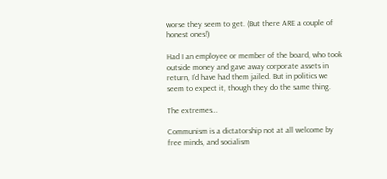worse they seem to get. (But there ARE a couple of honest ones!)

Had I an employee or member of the board, who took outside money and gave away corporate assets in return, I’d have had them jailed. But in politics we seem to expect it, though they do the same thing.

The extremes…

Communism is a dictatorship not at all welcome by free minds, and socialism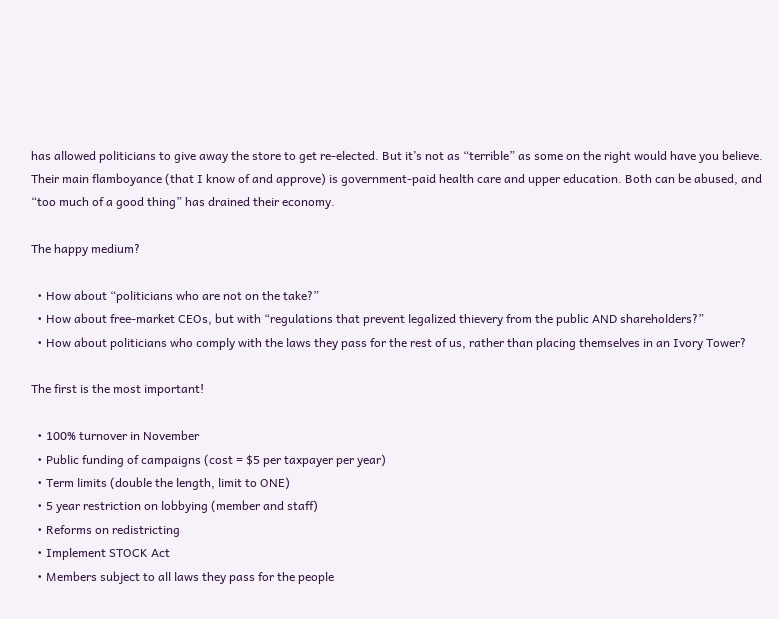has allowed politicians to give away the store to get re-elected. But it’s not as “terrible” as some on the right would have you believe. Their main flamboyance (that I know of and approve) is government-paid health care and upper education. Both can be abused, and “too much of a good thing” has drained their economy.

The happy medium?

  • How about “politicians who are not on the take?”
  • How about free-market CEOs, but with “regulations that prevent legalized thievery from the public AND shareholders?”
  • How about politicians who comply with the laws they pass for the rest of us, rather than placing themselves in an Ivory Tower?

The first is the most important!

  • 100% turnover in November
  • Public funding of campaigns (cost = $5 per taxpayer per year)
  • Term limits (double the length, limit to ONE)
  • 5 year restriction on lobbying (member and staff)
  • Reforms on redistricting
  • Implement STOCK Act
  • Members subject to all laws they pass for the people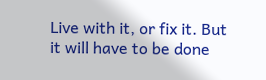Live with it, or fix it. But it will have to be done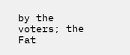by the voters; the Fat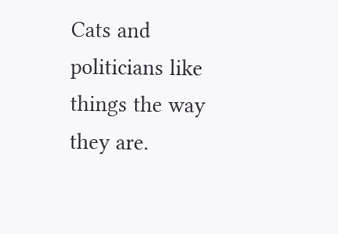Cats and politicians like things the way they are.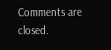Comments are closed.